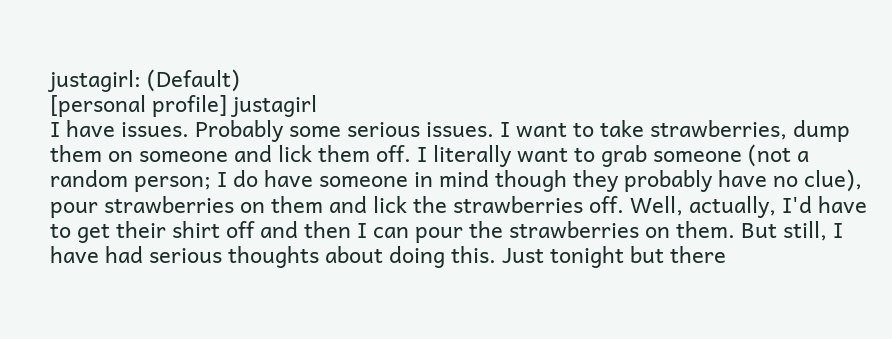justagirl: (Default)
[personal profile] justagirl
I have issues. Probably some serious issues. I want to take strawberries, dump them on someone and lick them off. I literally want to grab someone (not a random person; I do have someone in mind though they probably have no clue), pour strawberries on them and lick the strawberries off. Well, actually, I'd have to get their shirt off and then I can pour the strawberries on them. But still, I have had serious thoughts about doing this. Just tonight but there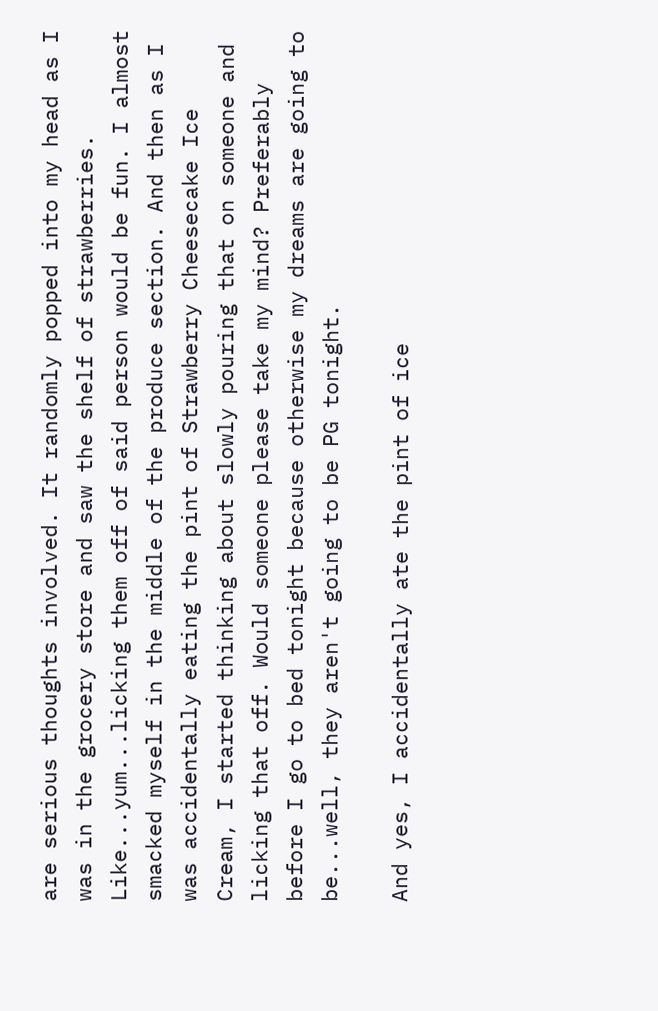are serious thoughts involved. It randomly popped into my head as I was in the grocery store and saw the shelf of strawberries. Like...yum...licking them off of said person would be fun. I almost smacked myself in the middle of the produce section. And then as I was accidentally eating the pint of Strawberry Cheesecake Ice Cream, I started thinking about slowly pouring that on someone and licking that off. Would someone please take my mind? Preferably before I go to bed tonight because otherwise my dreams are going to be...well, they aren't going to be PG tonight.

And yes, I accidentally ate the pint of ice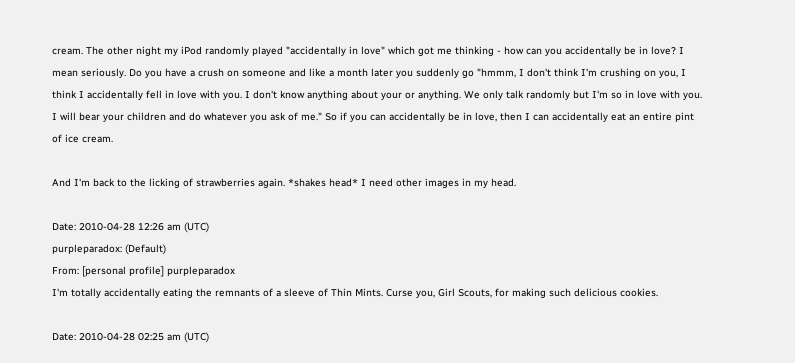cream. The other night my iPod randomly played "accidentally in love" which got me thinking - how can you accidentally be in love? I mean seriously. Do you have a crush on someone and like a month later you suddenly go "hmmm, I don't think I'm crushing on you, I think I accidentally fell in love with you. I don't know anything about your or anything. We only talk randomly but I'm so in love with you. I will bear your children and do whatever you ask of me." So if you can accidentally be in love, then I can accidentally eat an entire pint of ice cream.

And I'm back to the licking of strawberries again. *shakes head* I need other images in my head.

Date: 2010-04-28 12:26 am (UTC)
purpleparadox: (Default)
From: [personal profile] purpleparadox
I'm totally accidentally eating the remnants of a sleeve of Thin Mints. Curse you, Girl Scouts, for making such delicious cookies.

Date: 2010-04-28 02:25 am (UTC)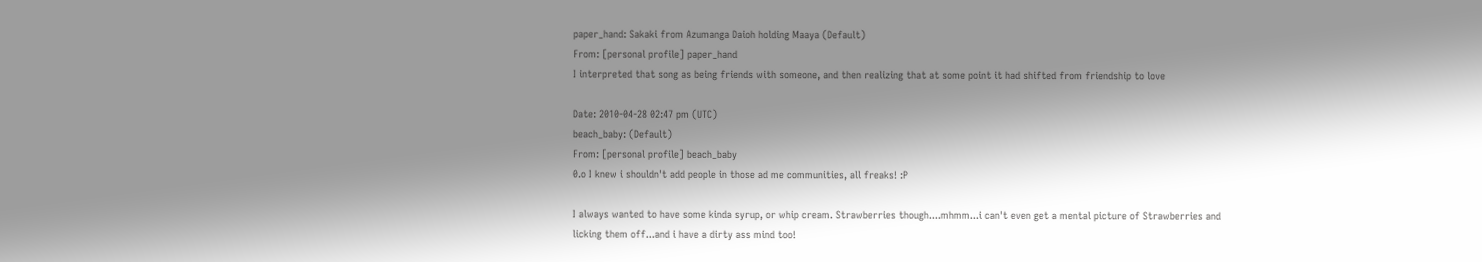paper_hand: Sakaki from Azumanga Daioh holding Maaya (Default)
From: [personal profile] paper_hand
I interpreted that song as being friends with someone, and then realizing that at some point it had shifted from friendship to love

Date: 2010-04-28 02:47 pm (UTC)
beach_baby: (Default)
From: [personal profile] beach_baby
0.o I knew i shouldn't add people in those ad me communities, all freaks! :P

I always wanted to have some kinda syrup, or whip cream. Strawberries though....mhmm...i can't even get a mental picture of Strawberries and licking them off...and i have a dirty ass mind too!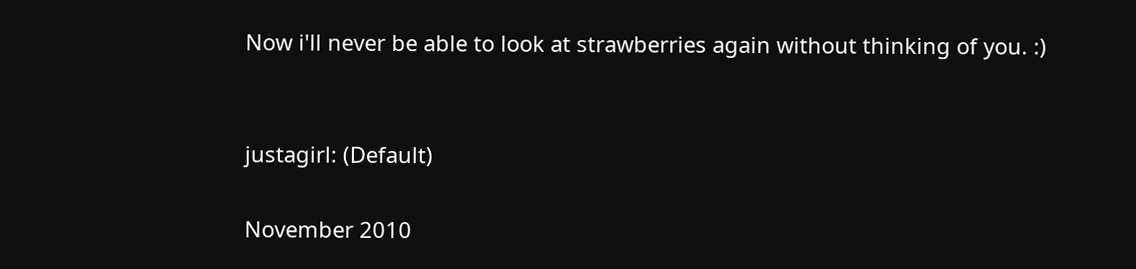Now i'll never be able to look at strawberries again without thinking of you. :)


justagirl: (Default)

November 2010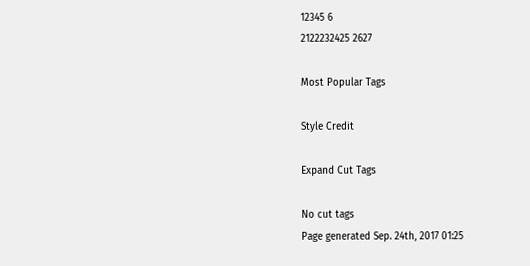12345 6
2122232425 2627

Most Popular Tags

Style Credit

Expand Cut Tags

No cut tags
Page generated Sep. 24th, 2017 01:25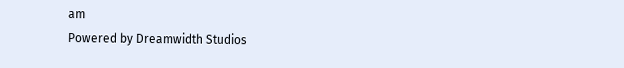am
Powered by Dreamwidth Studios